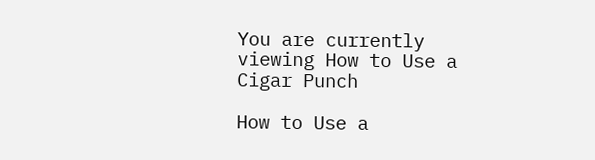You are currently viewing How to Use a Cigar Punch

How to Use a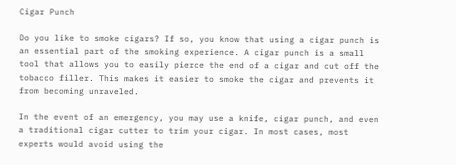Cigar Punch

Do you like to smoke cigars? If so, you know that using a cigar punch is an essential part of the smoking experience. A cigar punch is a small tool that allows you to easily pierce the end of a cigar and cut off the tobacco filler. This makes it easier to smoke the cigar and prevents it from becoming unraveled.

In the event of an emergency, you may use a knife, cigar punch, and even a traditional cigar cutter to trim your cigar. In most cases, most experts would avoid using the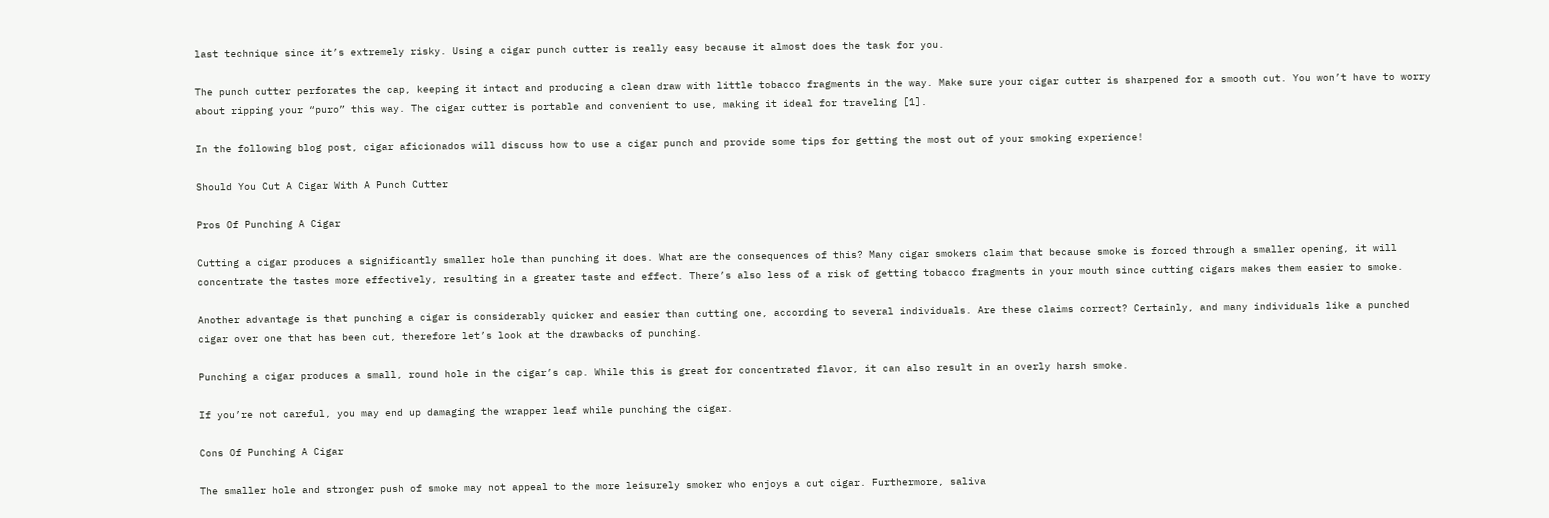last technique since it’s extremely risky. Using a cigar punch cutter is really easy because it almost does the task for you.

The punch cutter perforates the cap, keeping it intact and producing a clean draw with little tobacco fragments in the way. Make sure your cigar cutter is sharpened for a smooth cut. You won’t have to worry about ripping your “puro” this way. The cigar cutter is portable and convenient to use, making it ideal for traveling [1].

In the following blog post, cigar aficionados will discuss how to use a cigar punch and provide some tips for getting the most out of your smoking experience!

Should You Cut A Cigar With A Punch Cutter

Pros Of Punching A Cigar

Cutting a cigar produces a significantly smaller hole than punching it does. What are the consequences of this? Many cigar smokers claim that because smoke is forced through a smaller opening, it will concentrate the tastes more effectively, resulting in a greater taste and effect. There’s also less of a risk of getting tobacco fragments in your mouth since cutting cigars makes them easier to smoke.

Another advantage is that punching a cigar is considerably quicker and easier than cutting one, according to several individuals. Are these claims correct? Certainly, and many individuals like a punched cigar over one that has been cut, therefore let’s look at the drawbacks of punching.

Punching a cigar produces a small, round hole in the cigar’s cap. While this is great for concentrated flavor, it can also result in an overly harsh smoke.

If you’re not careful, you may end up damaging the wrapper leaf while punching the cigar.

Cons Of Punching A Cigar

The smaller hole and stronger push of smoke may not appeal to the more leisurely smoker who enjoys a cut cigar. Furthermore, saliva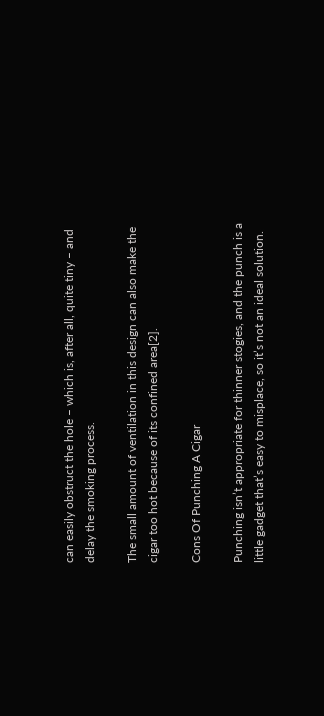can easily obstruct the hole – which is, after all, quite tiny – and delay the smoking process.

The small amount of ventilation in this design can also make the cigar too hot because of its confined area[2].

Cons Of Punching A Cigar

Punching isn’t appropriate for thinner stogies, and the punch is a little gadget that’s easy to misplace, so it’s not an ideal solution.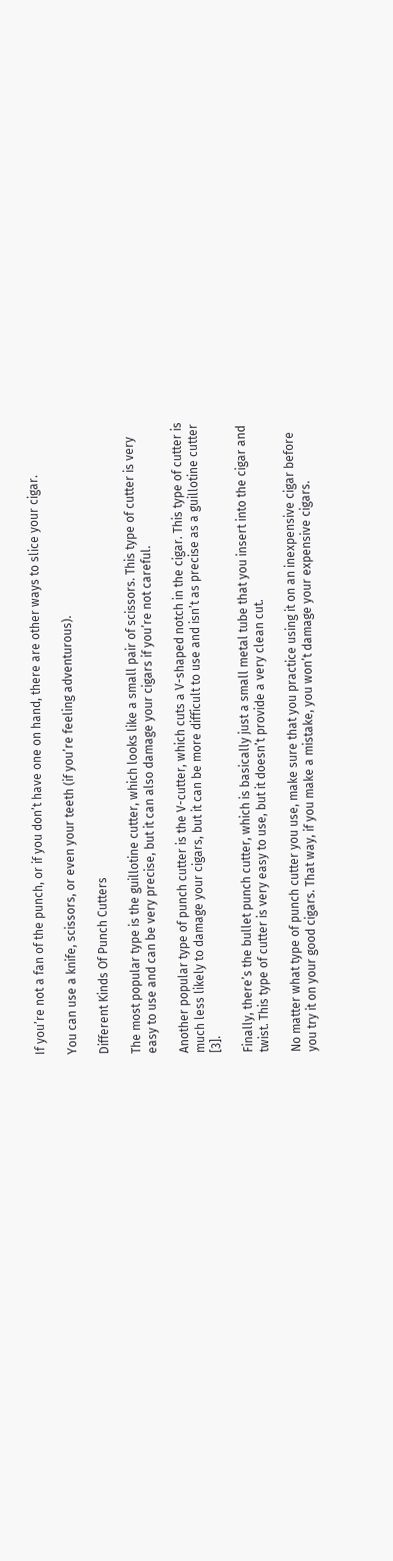If you’re not a fan of the punch, or if you don’t have one on hand, there are other ways to slice your cigar.

You can use a knife, scissors, or even your teeth (if you’re feeling adventurous).

Different Kinds Of Punch Cutters

The most popular type is the guillotine cutter, which looks like a small pair of scissors. This type of cutter is very easy to use and can be very precise, but it can also damage your cigars if you’re not careful.

Another popular type of punch cutter is the V-cutter, which cuts a V-shaped notch in the cigar. This type of cutter is much less likely to damage your cigars, but it can be more difficult to use and isn’t as precise as a guillotine cutter [3].

Finally, there’s the bullet punch cutter, which is basically just a small metal tube that you insert into the cigar and twist. This type of cutter is very easy to use, but it doesn’t provide a very clean cut.

No matter what type of punch cutter you use, make sure that you practice using it on an inexpensive cigar before you try it on your good cigars. That way, if you make a mistake, you won’t damage your expensive cigars.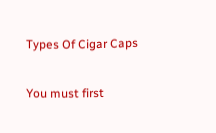Types Of Cigar Caps

You must first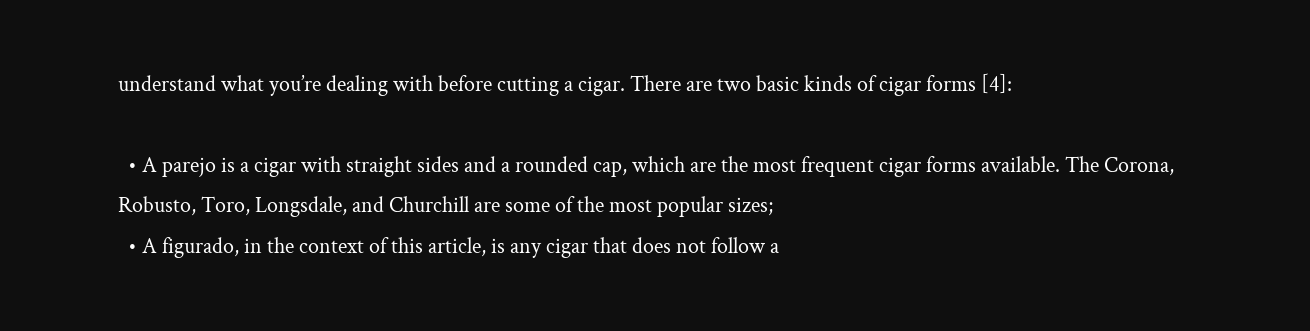understand what you’re dealing with before cutting a cigar. There are two basic kinds of cigar forms [4]:

  • A parejo is a cigar with straight sides and a rounded cap, which are the most frequent cigar forms available. The Corona, Robusto, Toro, Longsdale, and Churchill are some of the most popular sizes;
  • A figurado, in the context of this article, is any cigar that does not follow a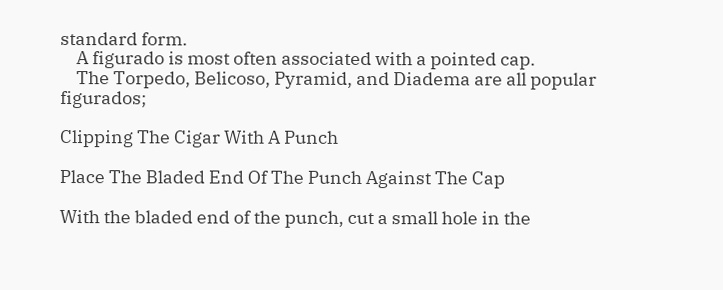standard form.
    A figurado is most often associated with a pointed cap.
    The Torpedo, Belicoso, Pyramid, and Diadema are all popular figurados;

Clipping The Cigar With A Punch

Place The Bladed End Of The Punch Against The Cap

With the bladed end of the punch, cut a small hole in the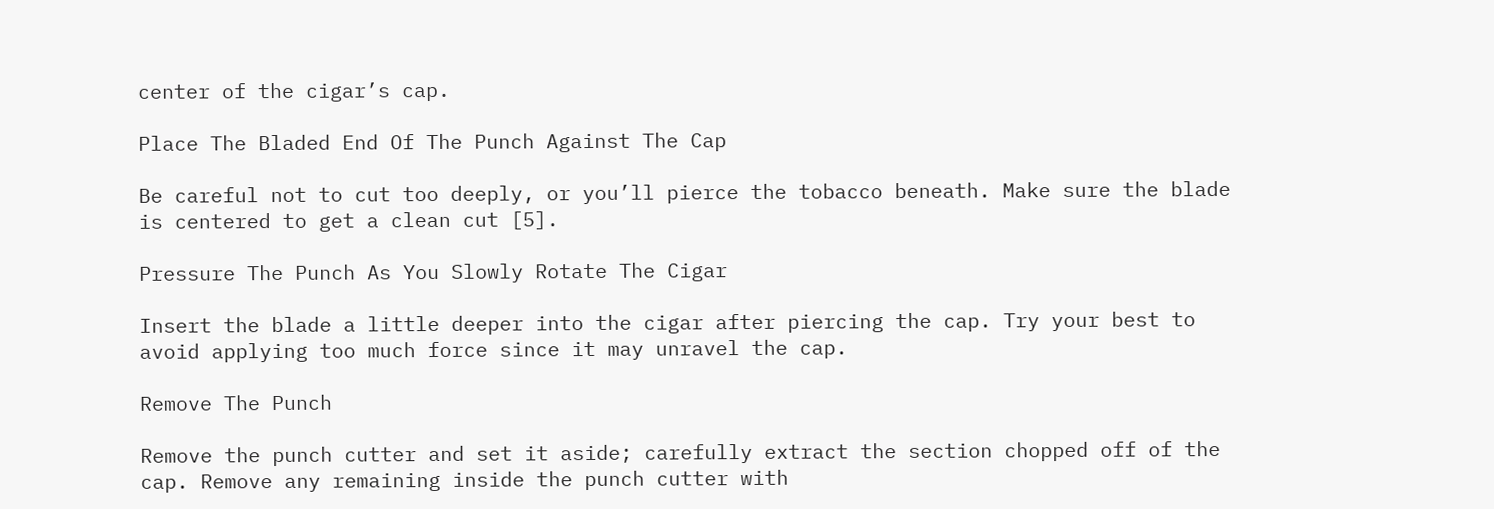center of the cigar’s cap.

Place The Bladed End Of The Punch Against The Cap

Be careful not to cut too deeply, or you’ll pierce the tobacco beneath. Make sure the blade is centered to get a clean cut [5].

Pressure The Punch As You Slowly Rotate The Cigar

Insert the blade a little deeper into the cigar after piercing the cap. Try your best to avoid applying too much force since it may unravel the cap.

Remove The Punch

Remove the punch cutter and set it aside; carefully extract the section chopped off of the cap. Remove any remaining inside the punch cutter with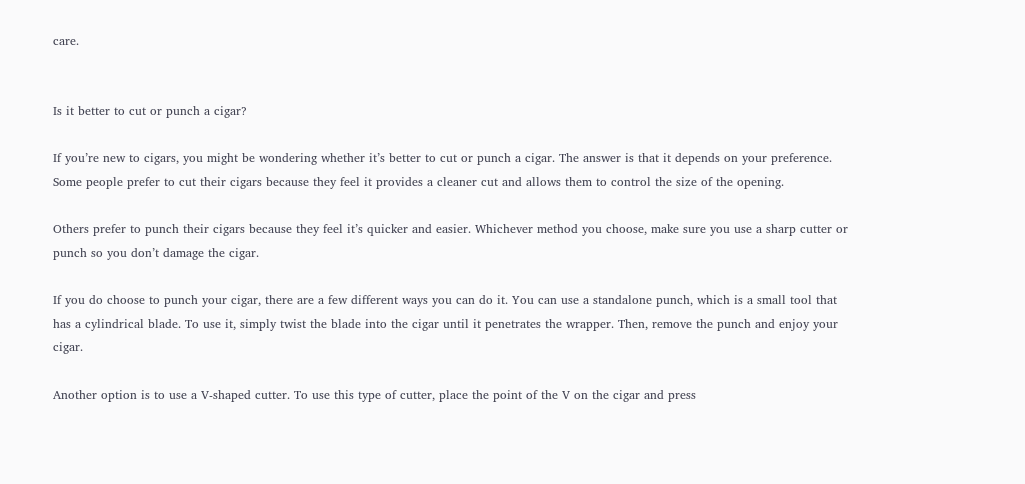care.


Is it better to cut or punch a cigar?

If you’re new to cigars, you might be wondering whether it’s better to cut or punch a cigar. The answer is that it depends on your preference. Some people prefer to cut their cigars because they feel it provides a cleaner cut and allows them to control the size of the opening.

Others prefer to punch their cigars because they feel it’s quicker and easier. Whichever method you choose, make sure you use a sharp cutter or punch so you don’t damage the cigar.

If you do choose to punch your cigar, there are a few different ways you can do it. You can use a standalone punch, which is a small tool that has a cylindrical blade. To use it, simply twist the blade into the cigar until it penetrates the wrapper. Then, remove the punch and enjoy your cigar.

Another option is to use a V-shaped cutter. To use this type of cutter, place the point of the V on the cigar and press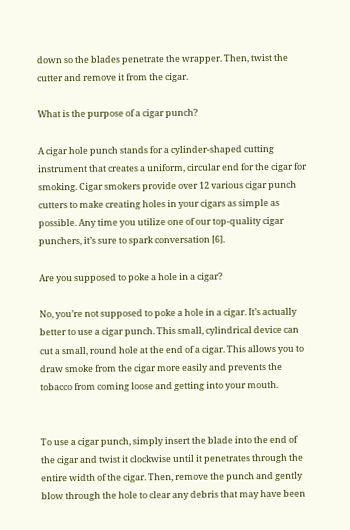down so the blades penetrate the wrapper. Then, twist the cutter and remove it from the cigar.

What is the purpose of a cigar punch?

A cigar hole punch stands for a cylinder-shaped cutting instrument that creates a uniform, circular end for the cigar for smoking. Cigar smokers provide over 12 various cigar punch cutters to make creating holes in your cigars as simple as possible. Any time you utilize one of our top-quality cigar punchers, it’s sure to spark conversation [6].

Are you supposed to poke a hole in a cigar?

No, you’re not supposed to poke a hole in a cigar. It’s actually better to use a cigar punch. This small, cylindrical device can cut a small, round hole at the end of a cigar. This allows you to draw smoke from the cigar more easily and prevents the tobacco from coming loose and getting into your mouth.


To use a cigar punch, simply insert the blade into the end of the cigar and twist it clockwise until it penetrates through the entire width of the cigar. Then, remove the punch and gently blow through the hole to clear any debris that may have been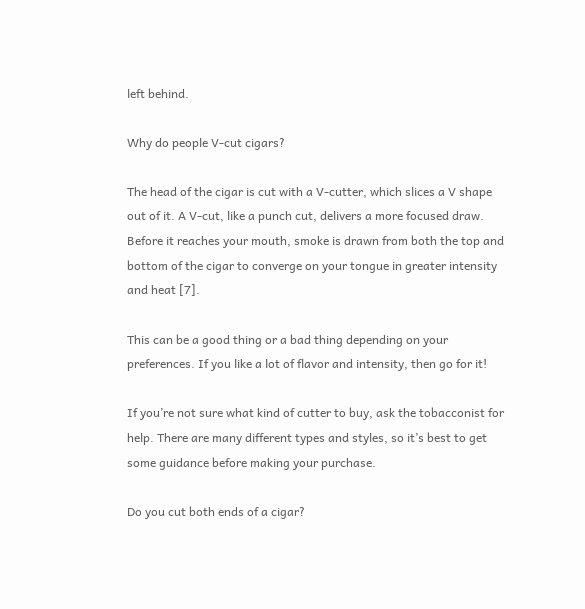left behind.

Why do people V-cut cigars?

The head of the cigar is cut with a V-cutter, which slices a V shape out of it. A V-cut, like a punch cut, delivers a more focused draw. Before it reaches your mouth, smoke is drawn from both the top and bottom of the cigar to converge on your tongue in greater intensity and heat [7].

This can be a good thing or a bad thing depending on your preferences. If you like a lot of flavor and intensity, then go for it!

If you’re not sure what kind of cutter to buy, ask the tobacconist for help. There are many different types and styles, so it’s best to get some guidance before making your purchase.

Do you cut both ends of a cigar?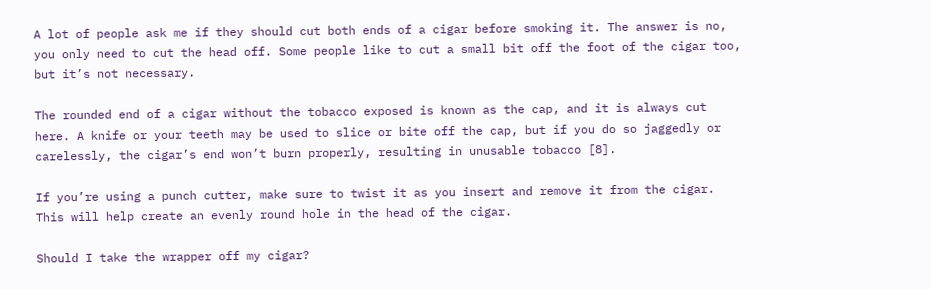A lot of people ask me if they should cut both ends of a cigar before smoking it. The answer is no, you only need to cut the head off. Some people like to cut a small bit off the foot of the cigar too, but it’s not necessary.

The rounded end of a cigar without the tobacco exposed is known as the cap, and it is always cut here. A knife or your teeth may be used to slice or bite off the cap, but if you do so jaggedly or carelessly, the cigar’s end won’t burn properly, resulting in unusable tobacco [8].

If you’re using a punch cutter, make sure to twist it as you insert and remove it from the cigar. This will help create an evenly round hole in the head of the cigar.

Should I take the wrapper off my cigar?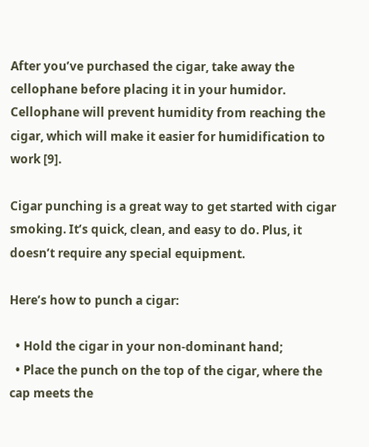After you’ve purchased the cigar, take away the cellophane before placing it in your humidor. Cellophane will prevent humidity from reaching the cigar, which will make it easier for humidification to work [9].

Cigar punching is a great way to get started with cigar smoking. It’s quick, clean, and easy to do. Plus, it doesn’t require any special equipment.

Here’s how to punch a cigar:

  • Hold the cigar in your non-dominant hand;
  • Place the punch on the top of the cigar, where the cap meets the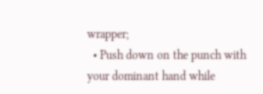wrapper;
  • Push down on the punch with your dominant hand while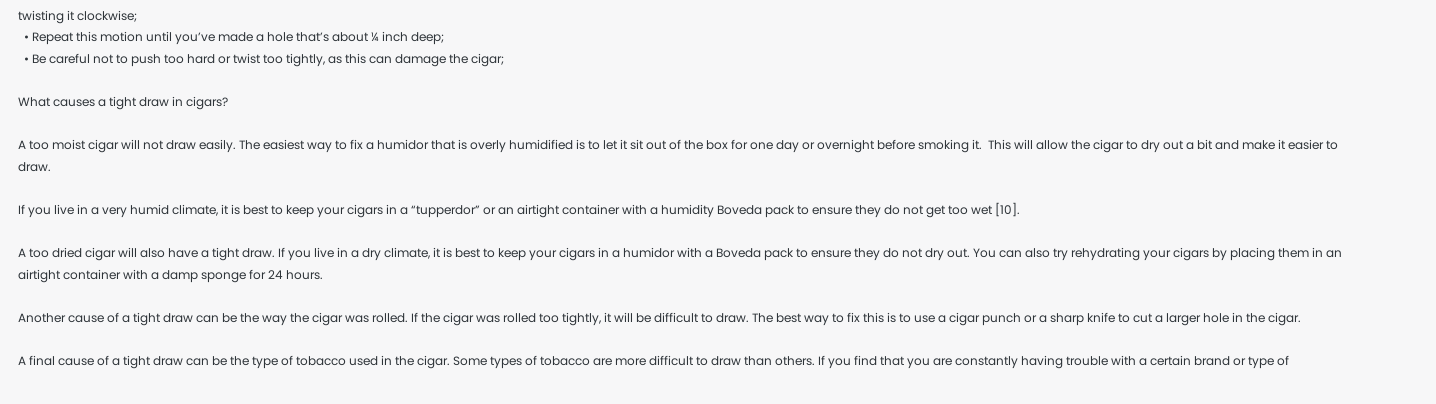twisting it clockwise;
  • Repeat this motion until you’ve made a hole that’s about ¼ inch deep;
  • Be careful not to push too hard or twist too tightly, as this can damage the cigar;

What causes a tight draw in cigars?

A too moist cigar will not draw easily. The easiest way to fix a humidor that is overly humidified is to let it sit out of the box for one day or overnight before smoking it.  This will allow the cigar to dry out a bit and make it easier to draw.

If you live in a very humid climate, it is best to keep your cigars in a “tupperdor” or an airtight container with a humidity Boveda pack to ensure they do not get too wet [10].

A too dried cigar will also have a tight draw. If you live in a dry climate, it is best to keep your cigars in a humidor with a Boveda pack to ensure they do not dry out. You can also try rehydrating your cigars by placing them in an airtight container with a damp sponge for 24 hours.

Another cause of a tight draw can be the way the cigar was rolled. If the cigar was rolled too tightly, it will be difficult to draw. The best way to fix this is to use a cigar punch or a sharp knife to cut a larger hole in the cigar.

A final cause of a tight draw can be the type of tobacco used in the cigar. Some types of tobacco are more difficult to draw than others. If you find that you are constantly having trouble with a certain brand or type of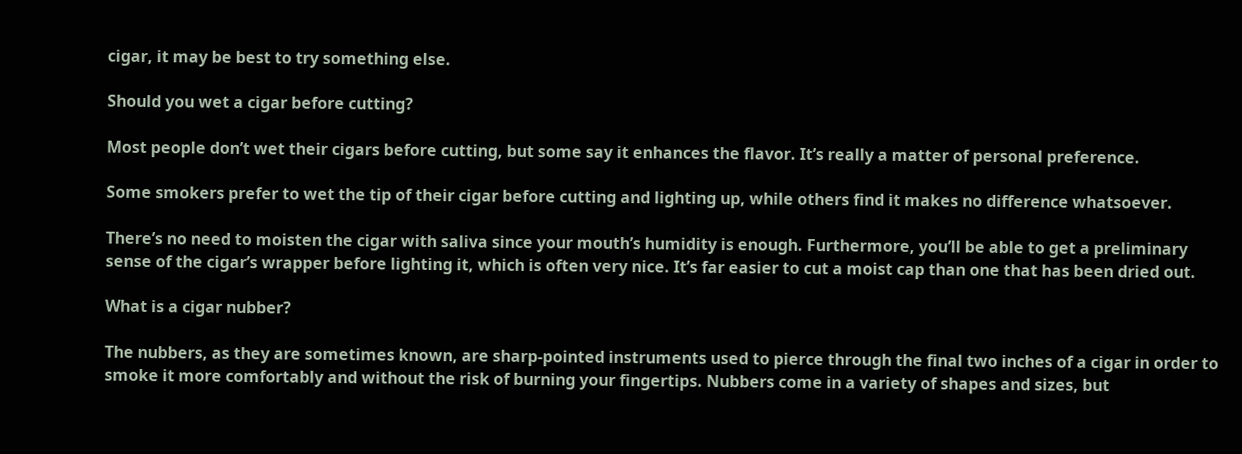cigar, it may be best to try something else.

Should you wet a cigar before cutting?

Most people don’t wet their cigars before cutting, but some say it enhances the flavor. It’s really a matter of personal preference.

Some smokers prefer to wet the tip of their cigar before cutting and lighting up, while others find it makes no difference whatsoever.

There’s no need to moisten the cigar with saliva since your mouth’s humidity is enough. Furthermore, you’ll be able to get a preliminary sense of the cigar’s wrapper before lighting it, which is often very nice. It’s far easier to cut a moist cap than one that has been dried out.

What is a cigar nubber?

The nubbers, as they are sometimes known, are sharp-pointed instruments used to pierce through the final two inches of a cigar in order to smoke it more comfortably and without the risk of burning your fingertips. Nubbers come in a variety of shapes and sizes, but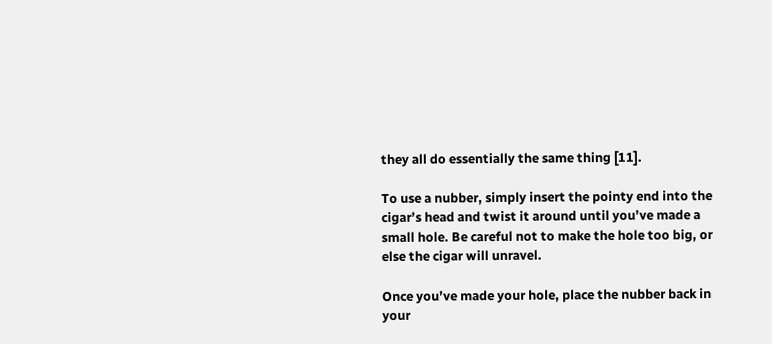they all do essentially the same thing [11].

To use a nubber, simply insert the pointy end into the cigar’s head and twist it around until you’ve made a small hole. Be careful not to make the hole too big, or else the cigar will unravel.

Once you’ve made your hole, place the nubber back in your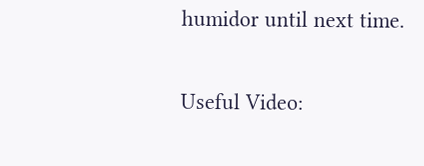humidor until next time.

Useful Video: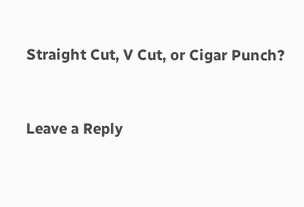Straight Cut, V Cut, or Cigar Punch?



Leave a Reply